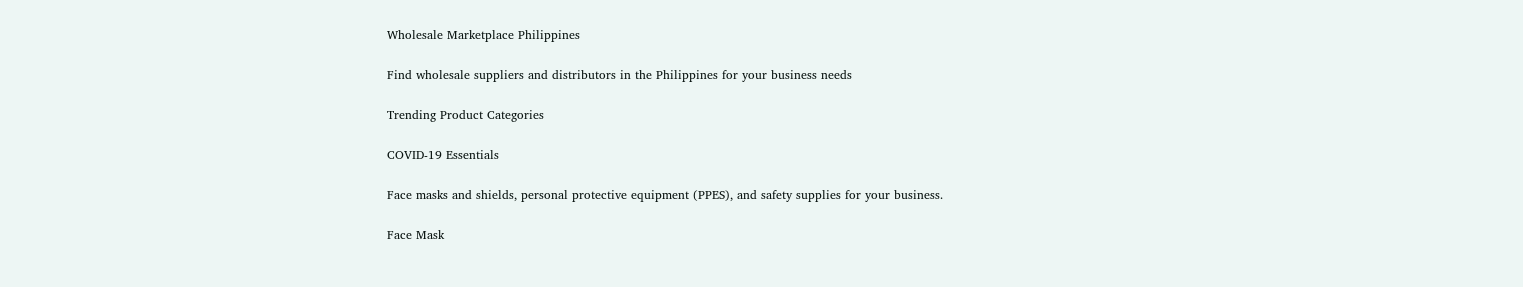Wholesale Marketplace Philippines

Find wholesale suppliers and distributors in the Philippines for your business needs

Trending Product Categories

COVID-19 Essentials

Face masks and shields, personal protective equipment (PPES), and safety supplies for your business.

Face Mask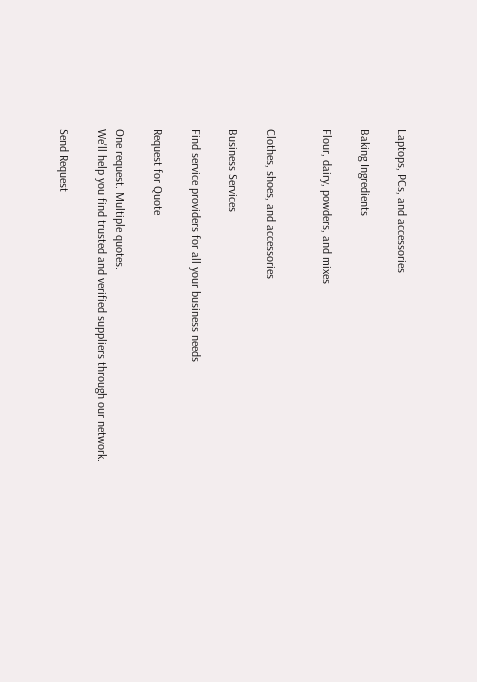Laptops, PCs, and accessories

Baking Ingredients

Flour, dairy, powders, and mixes


Clothes, shoes, and accessories

Business Services

Find service providers for all your business needs

Request for Quote

One request. Multiple quotes.
We'll help you find trusted and verified suppliers through our network.

Send Request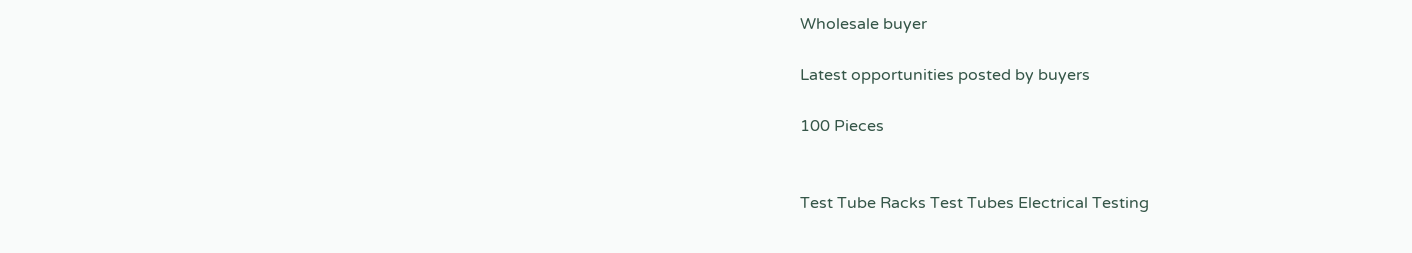Wholesale buyer

Latest opportunities posted by buyers

100 Pieces


Test Tube Racks Test Tubes Electrical Testing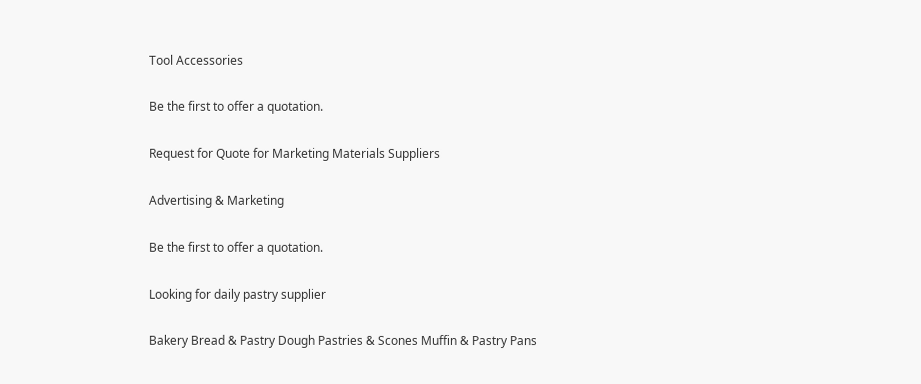Tool Accessories

Be the first to offer a quotation.

Request for Quote for Marketing Materials Suppliers

Advertising & Marketing

Be the first to offer a quotation.

Looking for daily pastry supplier

Bakery Bread & Pastry Dough Pastries & Scones Muffin & Pastry Pans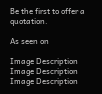Be the first to offer a quotation.

As seen on

Image Description
Image Description
Image Description